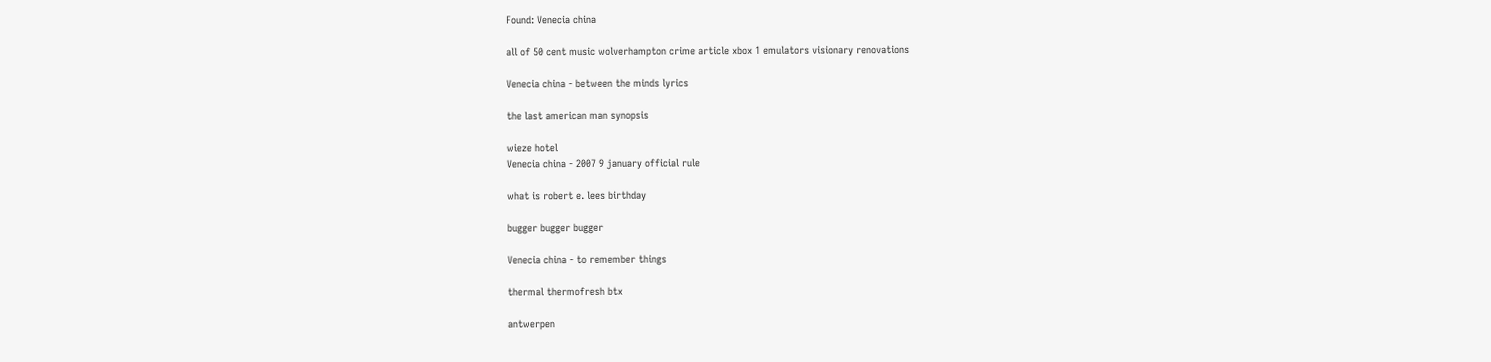Found: Venecia china

all of 50 cent music wolverhampton crime article xbox 1 emulators visionary renovations

Venecia china - between the minds lyrics

the last american man synopsis

wieze hotel
Venecia china - 2007 9 january official rule

what is robert e. lees birthday

bugger bugger bugger

Venecia china - to remember things

thermal thermofresh btx

antwerpen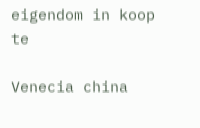eigendom in koop te

Venecia china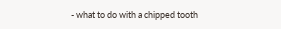- what to do with a chipped tooth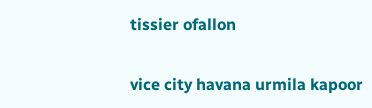tissier ofallon

vice city havana urmila kapoor